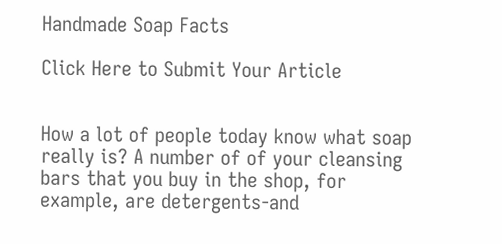Handmade Soap Facts

Click Here to Submit Your Article


How a lot of people today know what soap really is? A number of of your cleansing bars that you buy in the shop, for example, are detergents-and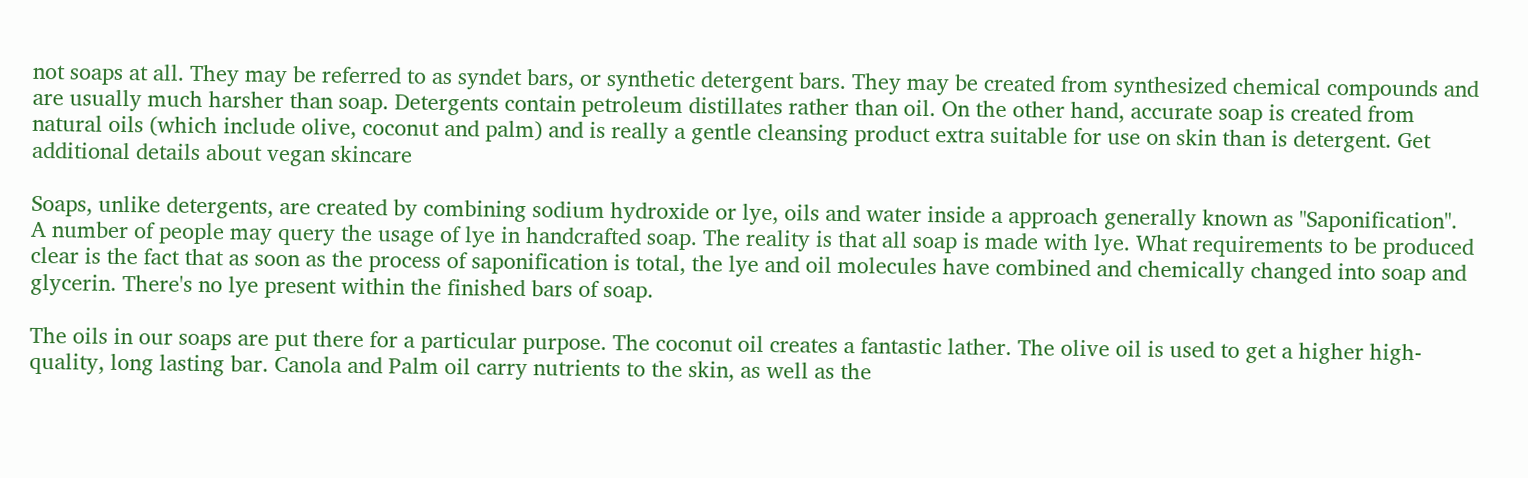not soaps at all. They may be referred to as syndet bars, or synthetic detergent bars. They may be created from synthesized chemical compounds and are usually much harsher than soap. Detergents contain petroleum distillates rather than oil. On the other hand, accurate soap is created from natural oils (which include olive, coconut and palm) and is really a gentle cleansing product extra suitable for use on skin than is detergent. Get additional details about vegan skincare

Soaps, unlike detergents, are created by combining sodium hydroxide or lye, oils and water inside a approach generally known as "Saponification". A number of people may query the usage of lye in handcrafted soap. The reality is that all soap is made with lye. What requirements to be produced clear is the fact that as soon as the process of saponification is total, the lye and oil molecules have combined and chemically changed into soap and glycerin. There's no lye present within the finished bars of soap.

The oils in our soaps are put there for a particular purpose. The coconut oil creates a fantastic lather. The olive oil is used to get a higher high-quality, long lasting bar. Canola and Palm oil carry nutrients to the skin, as well as the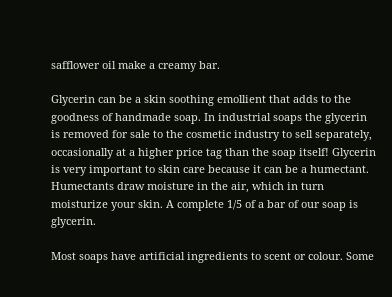safflower oil make a creamy bar.

Glycerin can be a skin soothing emollient that adds to the goodness of handmade soap. In industrial soaps the glycerin is removed for sale to the cosmetic industry to sell separately, occasionally at a higher price tag than the soap itself! Glycerin is very important to skin care because it can be a humectant. Humectants draw moisture in the air, which in turn moisturize your skin. A complete 1/5 of a bar of our soap is glycerin.

Most soaps have artificial ingredients to scent or colour. Some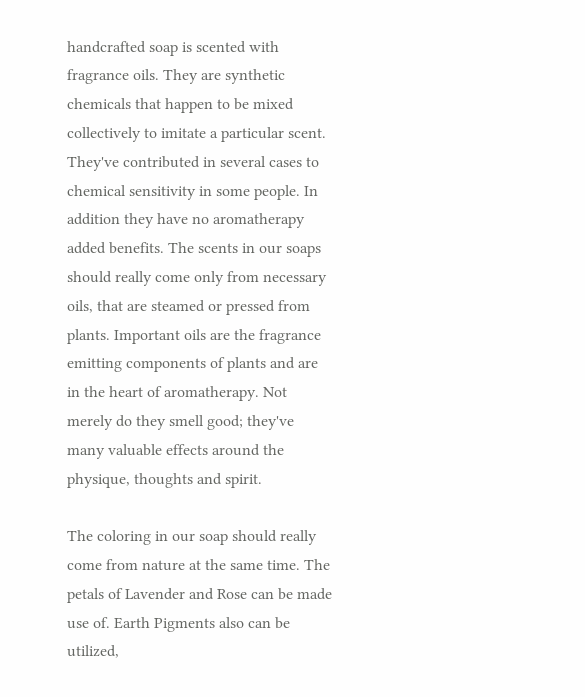handcrafted soap is scented with fragrance oils. They are synthetic chemicals that happen to be mixed collectively to imitate a particular scent. They've contributed in several cases to chemical sensitivity in some people. In addition they have no aromatherapy added benefits. The scents in our soaps should really come only from necessary oils, that are steamed or pressed from plants. Important oils are the fragrance emitting components of plants and are in the heart of aromatherapy. Not merely do they smell good; they've many valuable effects around the physique, thoughts and spirit.

The coloring in our soap should really come from nature at the same time. The petals of Lavender and Rose can be made use of. Earth Pigments also can be utilized,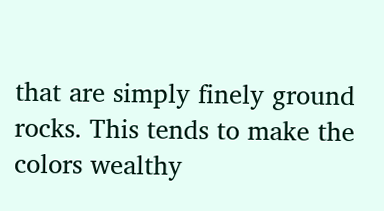that are simply finely ground rocks. This tends to make the colors wealthy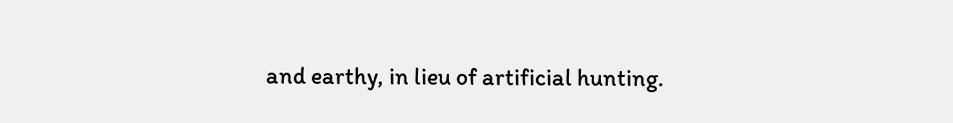and earthy, in lieu of artificial hunting.